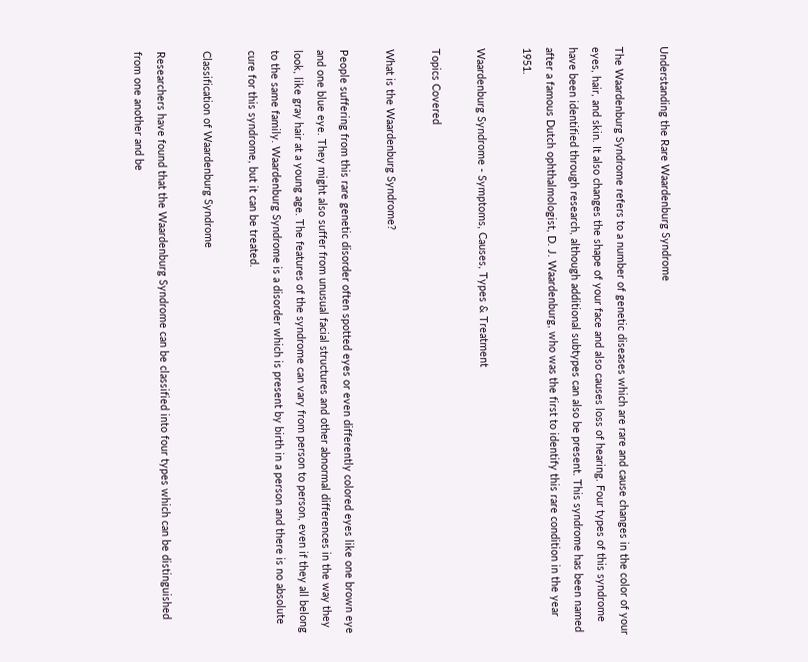Understanding the Rare Waardenburg Syndrome

The Waardenburg Syndrome refers to a number of genetic diseases which are rare and cause changes in the color of your eyes, hair, and skin. It also changes the shape of your face and also causes loss of hearing. Four types of this syndrome have been identified through research, although additional subtypes can also be present. This syndrome has been named after a famous Dutch ophthalmologist, D. J. Waardenburg, who was the first to identify this rare condition in the year 1951.

Waardenburg Syndrome - Symptoms, Causes, Types & Treatment

Topics Covered

What is the Waardenburg Syndrome?

People suffering from this rare genetic disorder often spotted eyes or even differently colored eyes like one brown eye and one blue eye. They might also suffer from unusual facial structures and other abnormal differences in the way they look, like gray hair at a young age. The features of the syndrome can vary from person to person, even if they all belong to the same family. Waardenburg Syndrome is a disorder which is present by birth in a person and there is no absolute cure for this syndrome, but it can be treated.

Classification of Waardenburg Syndrome

Researchers have found that the Waardenburg Syndrome can be classified into four types which can be distinguished from one another and be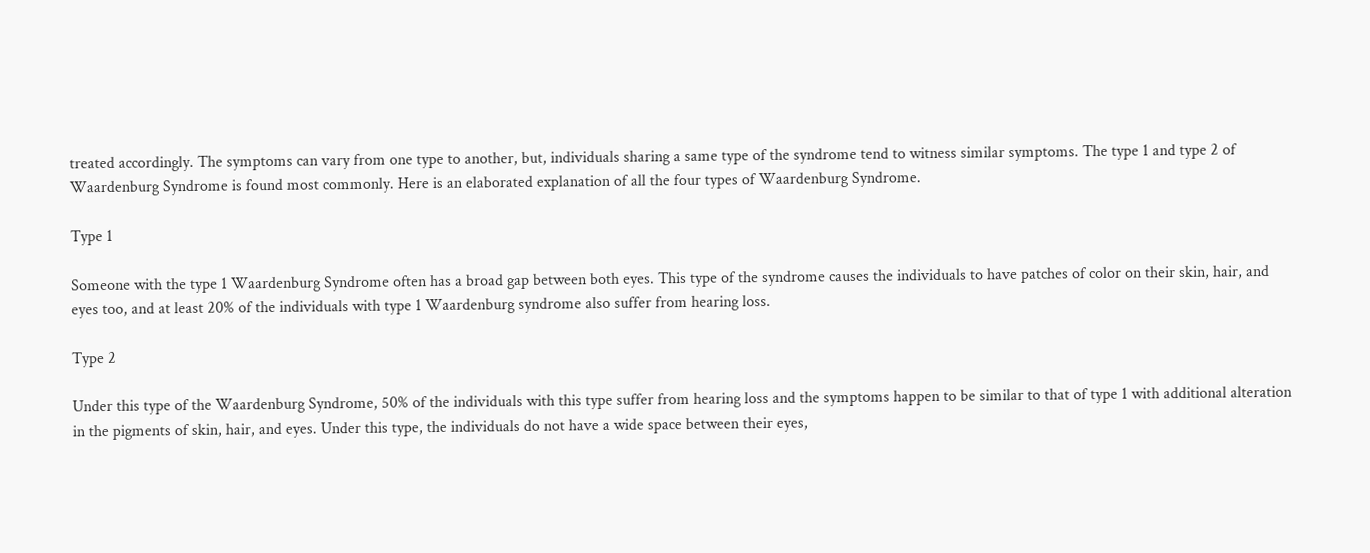treated accordingly. The symptoms can vary from one type to another, but, individuals sharing a same type of the syndrome tend to witness similar symptoms. The type 1 and type 2 of Waardenburg Syndrome is found most commonly. Here is an elaborated explanation of all the four types of Waardenburg Syndrome.

Type 1

Someone with the type 1 Waardenburg Syndrome often has a broad gap between both eyes. This type of the syndrome causes the individuals to have patches of color on their skin, hair, and eyes too, and at least 20% of the individuals with type 1 Waardenburg syndrome also suffer from hearing loss.

Type 2

Under this type of the Waardenburg Syndrome, 50% of the individuals with this type suffer from hearing loss and the symptoms happen to be similar to that of type 1 with additional alteration in the pigments of skin, hair, and eyes. Under this type, the individuals do not have a wide space between their eyes,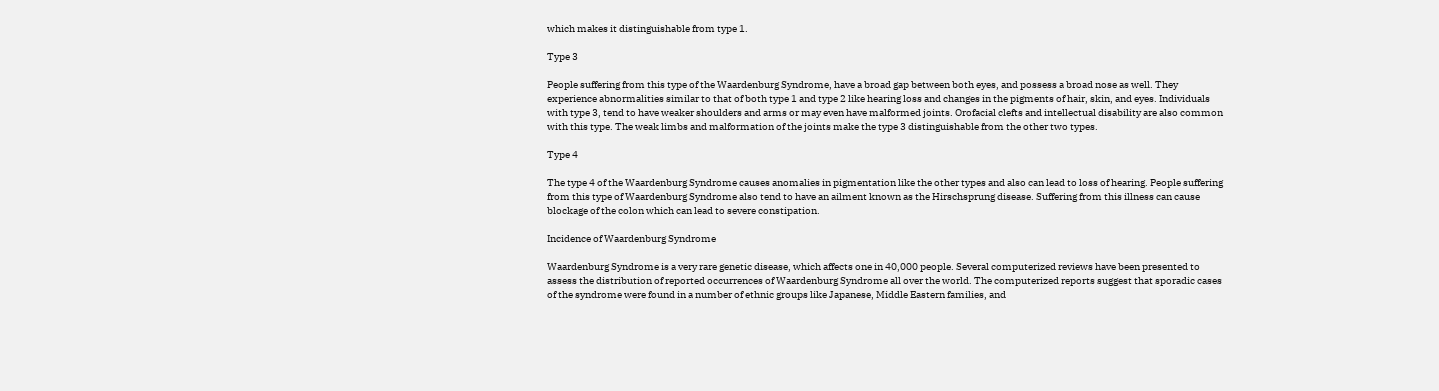which makes it distinguishable from type 1.

Type 3

People suffering from this type of the Waardenburg Syndrome, have a broad gap between both eyes, and possess a broad nose as well. They experience abnormalities similar to that of both type 1 and type 2 like hearing loss and changes in the pigments of hair, skin, and eyes. Individuals with type 3, tend to have weaker shoulders and arms or may even have malformed joints. Orofacial clefts and intellectual disability are also common with this type. The weak limbs and malformation of the joints make the type 3 distinguishable from the other two types.

Type 4

The type 4 of the Waardenburg Syndrome causes anomalies in pigmentation like the other types and also can lead to loss of hearing. People suffering from this type of Waardenburg Syndrome also tend to have an ailment known as the Hirschsprung disease. Suffering from this illness can cause blockage of the colon which can lead to severe constipation.

Incidence of Waardenburg Syndrome

Waardenburg Syndrome is a very rare genetic disease, which affects one in 40,000 people. Several computerized reviews have been presented to assess the distribution of reported occurrences of Waardenburg Syndrome all over the world. The computerized reports suggest that sporadic cases of the syndrome were found in a number of ethnic groups like Japanese, Middle Eastern families, and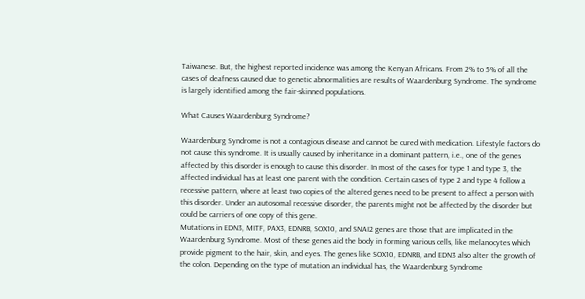Taiwanese. But, the highest reported incidence was among the Kenyan Africans. From 2% to 5% of all the cases of deafness caused due to genetic abnormalities are results of Waardenburg Syndrome. The syndrome is largely identified among the fair-skinned populations.

What Causes Waardenburg Syndrome?

Waardenburg Syndrome is not a contagious disease and cannot be cured with medication. Lifestyle factors do not cause this syndrome. It is usually caused by inheritance in a dominant pattern, i.e., one of the genes affected by this disorder is enough to cause this disorder. In most of the cases for type 1 and type 3, the affected individual has at least one parent with the condition. Certain cases of type 2 and type 4 follow a recessive pattern, where at least two copies of the altered genes need to be present to affect a person with this disorder. Under an autosomal recessive disorder, the parents might not be affected by the disorder but could be carriers of one copy of this gene.
Mutations in EDN3, MITF, PAX3, EDNRB, SOX10, and SNAI2 genes are those that are implicated in the Waardenburg Syndrome. Most of these genes aid the body in forming various cells, like melanocytes which provide pigment to the hair, skin, and eyes. The genes like SOX10, EDNRB, and EDN3 also alter the growth of the colon. Depending on the type of mutation an individual has, the Waardenburg Syndrome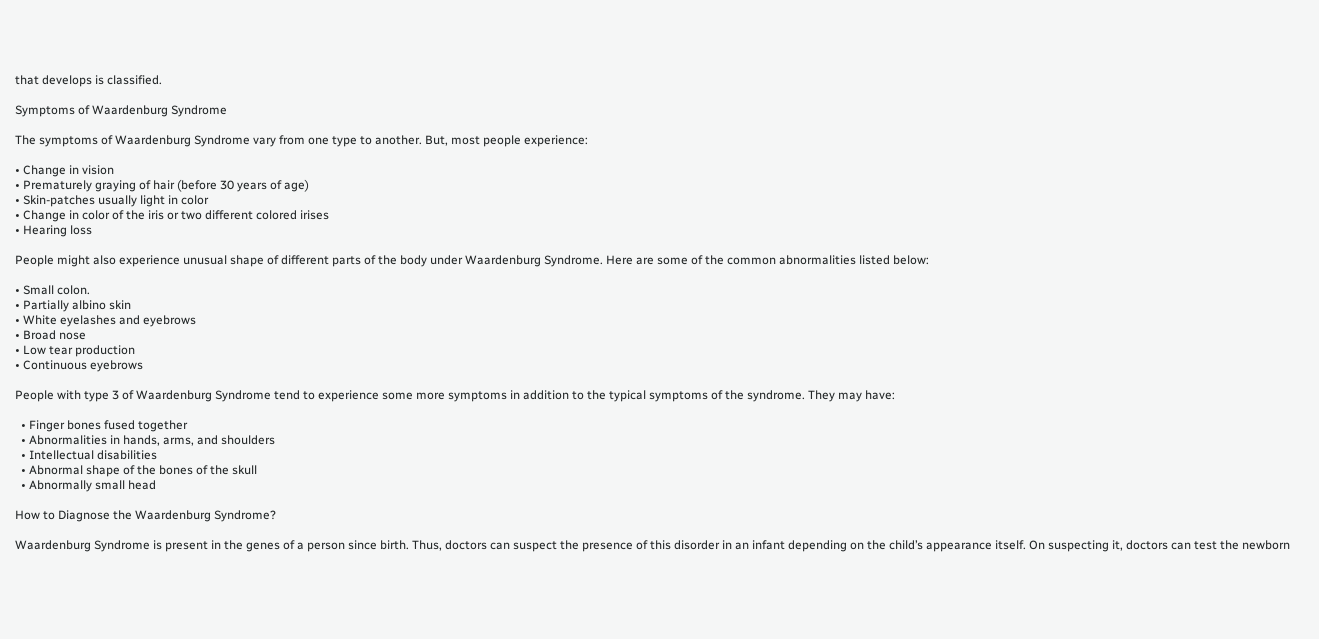that develops is classified.

Symptoms of Waardenburg Syndrome

The symptoms of Waardenburg Syndrome vary from one type to another. But, most people experience:

• Change in vision
• Prematurely graying of hair (before 30 years of age)
• Skin-patches usually light in color
• Change in color of the iris or two different colored irises
• Hearing loss

People might also experience unusual shape of different parts of the body under Waardenburg Syndrome. Here are some of the common abnormalities listed below:

• Small colon.
• Partially albino skin
• White eyelashes and eyebrows
• Broad nose
• Low tear production
• Continuous eyebrows

People with type 3 of Waardenburg Syndrome tend to experience some more symptoms in addition to the typical symptoms of the syndrome. They may have:

  • Finger bones fused together
  • Abnormalities in hands, arms, and shoulders
  • Intellectual disabilities
  • Abnormal shape of the bones of the skull
  • Abnormally small head

How to Diagnose the Waardenburg Syndrome?

Waardenburg Syndrome is present in the genes of a person since birth. Thus, doctors can suspect the presence of this disorder in an infant depending on the child’s appearance itself. On suspecting it, doctors can test the newborn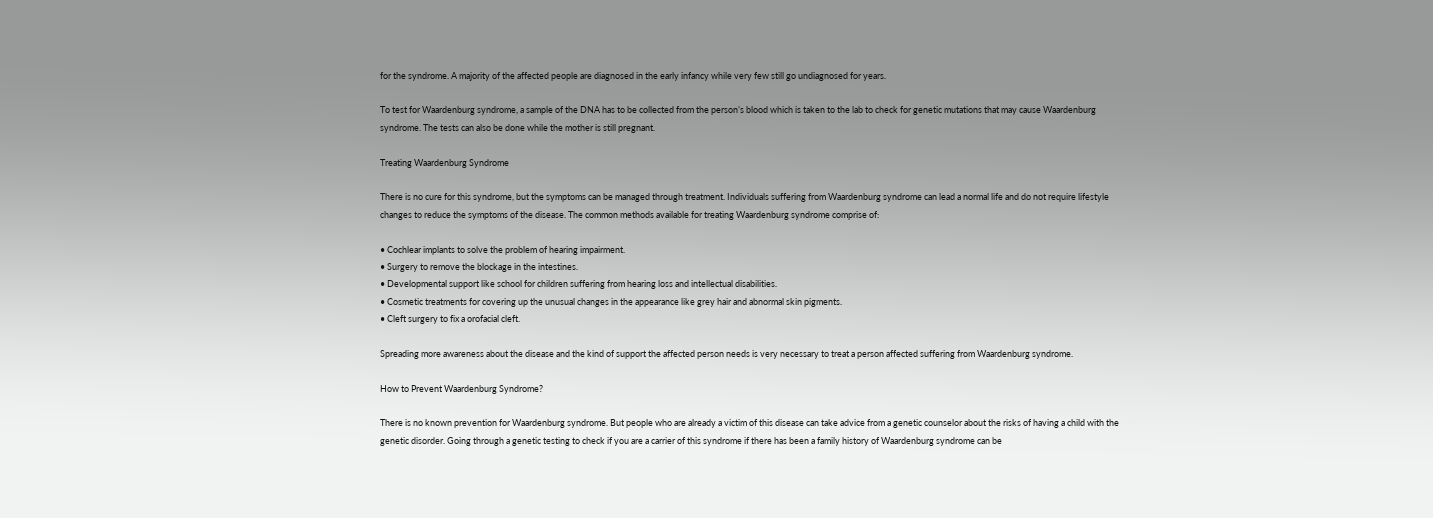for the syndrome. A majority of the affected people are diagnosed in the early infancy while very few still go undiagnosed for years.

To test for Waardenburg syndrome, a sample of the DNA has to be collected from the person’s blood which is taken to the lab to check for genetic mutations that may cause Waardenburg syndrome. The tests can also be done while the mother is still pregnant.

Treating Waardenburg Syndrome

There is no cure for this syndrome, but the symptoms can be managed through treatment. Individuals suffering from Waardenburg syndrome can lead a normal life and do not require lifestyle changes to reduce the symptoms of the disease. The common methods available for treating Waardenburg syndrome comprise of:

• Cochlear implants to solve the problem of hearing impairment.
• Surgery to remove the blockage in the intestines.
• Developmental support like school for children suffering from hearing loss and intellectual disabilities.
• Cosmetic treatments for covering up the unusual changes in the appearance like grey hair and abnormal skin pigments.
• Cleft surgery to fix a orofacial cleft.

Spreading more awareness about the disease and the kind of support the affected person needs is very necessary to treat a person affected suffering from Waardenburg syndrome.

How to Prevent Waardenburg Syndrome?

There is no known prevention for Waardenburg syndrome. But people who are already a victim of this disease can take advice from a genetic counselor about the risks of having a child with the genetic disorder. Going through a genetic testing to check if you are a carrier of this syndrome if there has been a family history of Waardenburg syndrome can be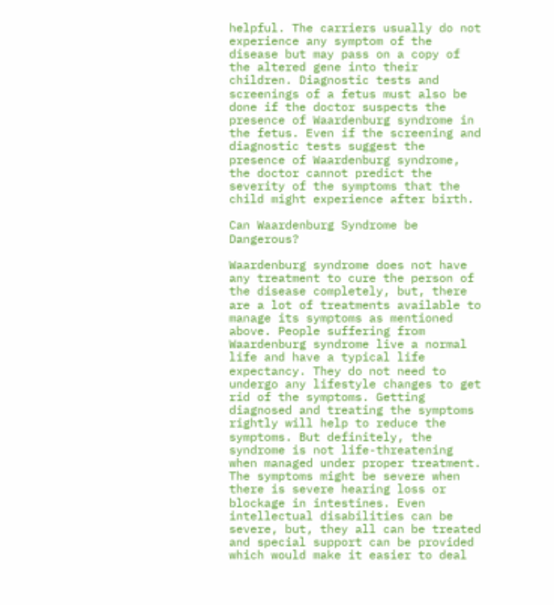helpful. The carriers usually do not experience any symptom of the disease but may pass on a copy of the altered gene into their children. Diagnostic tests and screenings of a fetus must also be done if the doctor suspects the presence of Waardenburg syndrome in the fetus. Even if the screening and diagnostic tests suggest the presence of Waardenburg syndrome, the doctor cannot predict the severity of the symptoms that the child might experience after birth.

Can Waardenburg Syndrome be Dangerous?

Waardenburg syndrome does not have any treatment to cure the person of the disease completely, but, there are a lot of treatments available to manage its symptoms as mentioned above. People suffering from Waardenburg syndrome live a normal life and have a typical life expectancy. They do not need to undergo any lifestyle changes to get rid of the symptoms. Getting diagnosed and treating the symptoms rightly will help to reduce the symptoms. But definitely, the syndrome is not life-threatening when managed under proper treatment. The symptoms might be severe when there is severe hearing loss or blockage in intestines. Even intellectual disabilities can be severe, but, they all can be treated and special support can be provided which would make it easier to deal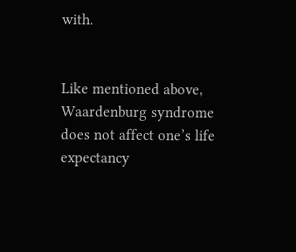with.


Like mentioned above, Waardenburg syndrome does not affect one’s life expectancy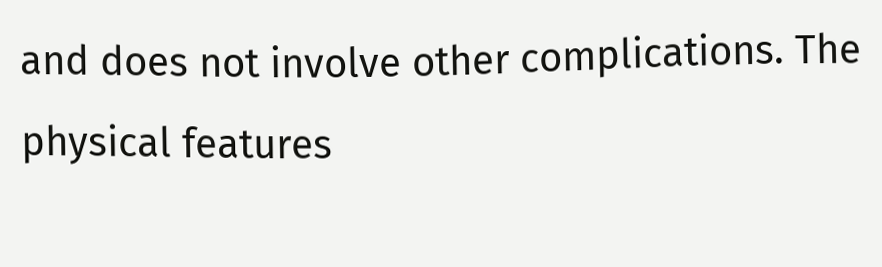and does not involve other complications. The physical features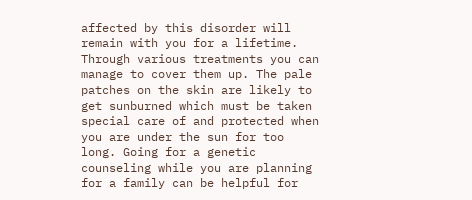affected by this disorder will remain with you for a lifetime. Through various treatments you can manage to cover them up. The pale patches on the skin are likely to get sunburned which must be taken special care of and protected when you are under the sun for too long. Going for a genetic counseling while you are planning for a family can be helpful for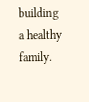building a healthy family.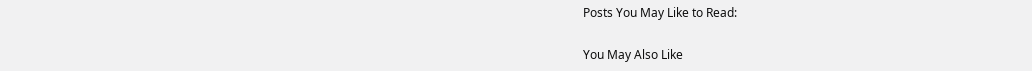Posts You May Like to Read:

You May Also Like